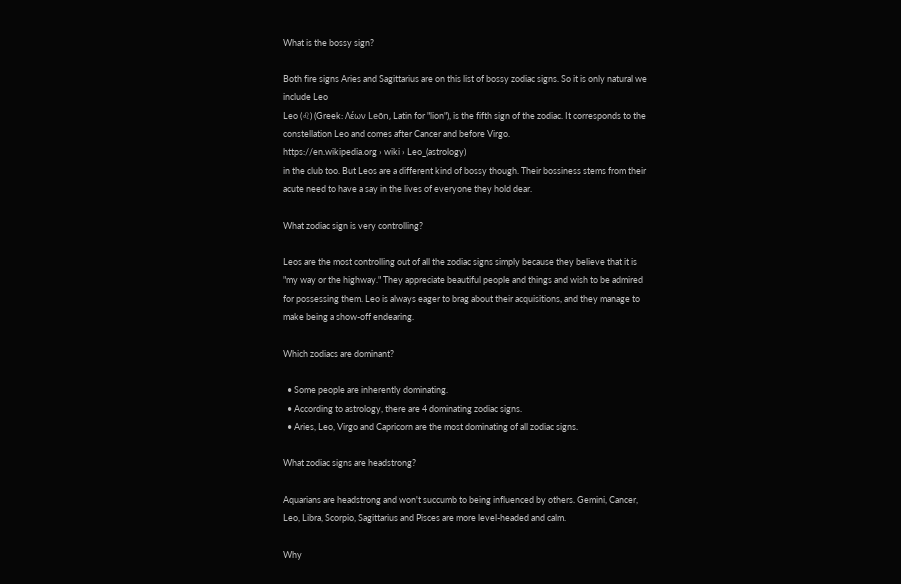What is the bossy sign?

Both fire signs Aries and Sagittarius are on this list of bossy zodiac signs. So it is only natural we include Leo
Leo (♌) (Greek: Λέων Leōn, Latin for "lion"), is the fifth sign of the zodiac. It corresponds to the constellation Leo and comes after Cancer and before Virgo.
https://en.wikipedia.org › wiki › Leo_(astrology)
in the club too. But Leos are a different kind of bossy though. Their bossiness stems from their acute need to have a say in the lives of everyone they hold dear.

What zodiac sign is very controlling?

Leos are the most controlling out of all the zodiac signs simply because they believe that it is "my way or the highway." They appreciate beautiful people and things and wish to be admired for possessing them. Leo is always eager to brag about their acquisitions, and they manage to make being a show-off endearing.

Which zodiacs are dominant?

  • Some people are inherently dominating.
  • According to astrology, there are 4 dominating zodiac signs.
  • Aries, Leo, Virgo and Capricorn are the most dominating of all zodiac signs.

What zodiac signs are headstrong?

Aquarians are headstrong and won't succumb to being influenced by others. Gemini, Cancer, Leo, Libra, Scorpio, Sagittarius and Pisces are more level-headed and calm.

Why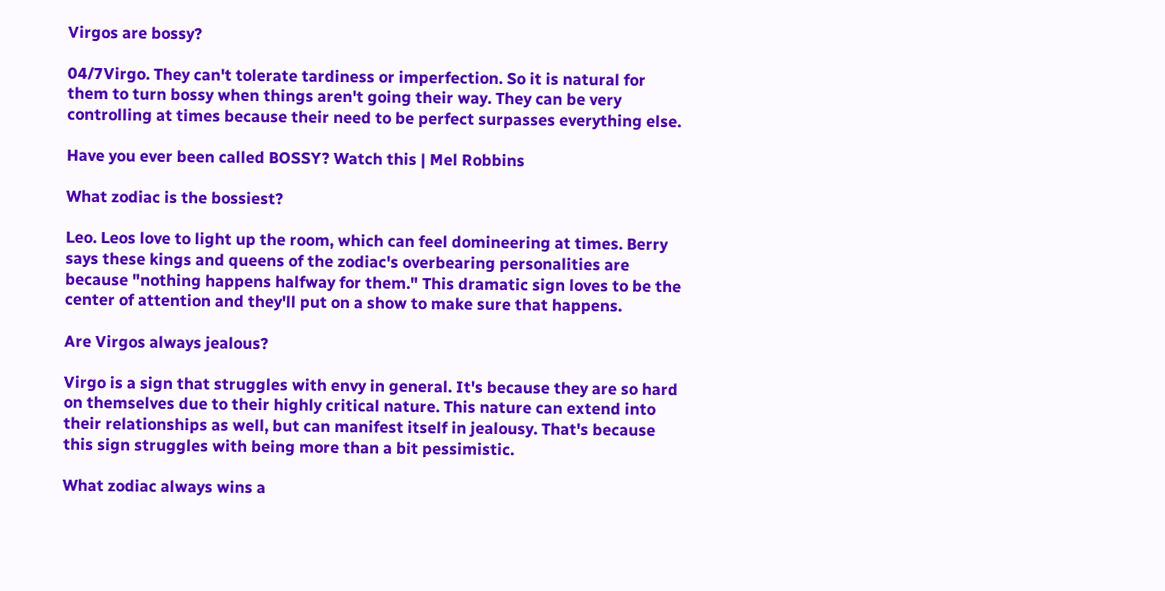Virgos are bossy?

04/7Virgo. They can't tolerate tardiness or imperfection. So it is natural for them to turn bossy when things aren't going their way. They can be very controlling at times because their need to be perfect surpasses everything else.

Have you ever been called BOSSY? Watch this | Mel Robbins

What zodiac is the bossiest?

Leo. Leos love to light up the room, which can feel domineering at times. Berry says these kings and queens of the zodiac's overbearing personalities are because "nothing happens halfway for them." This dramatic sign loves to be the center of attention and they'll put on a show to make sure that happens.

Are Virgos always jealous?

Virgo is a sign that struggles with envy in general. It's because they are so hard on themselves due to their highly critical nature. This nature can extend into their relationships as well, but can manifest itself in jealousy. That's because this sign struggles with being more than a bit pessimistic.

What zodiac always wins a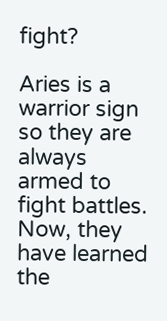fight?

Aries is a warrior sign so they are always armed to fight battles. Now, they have learned the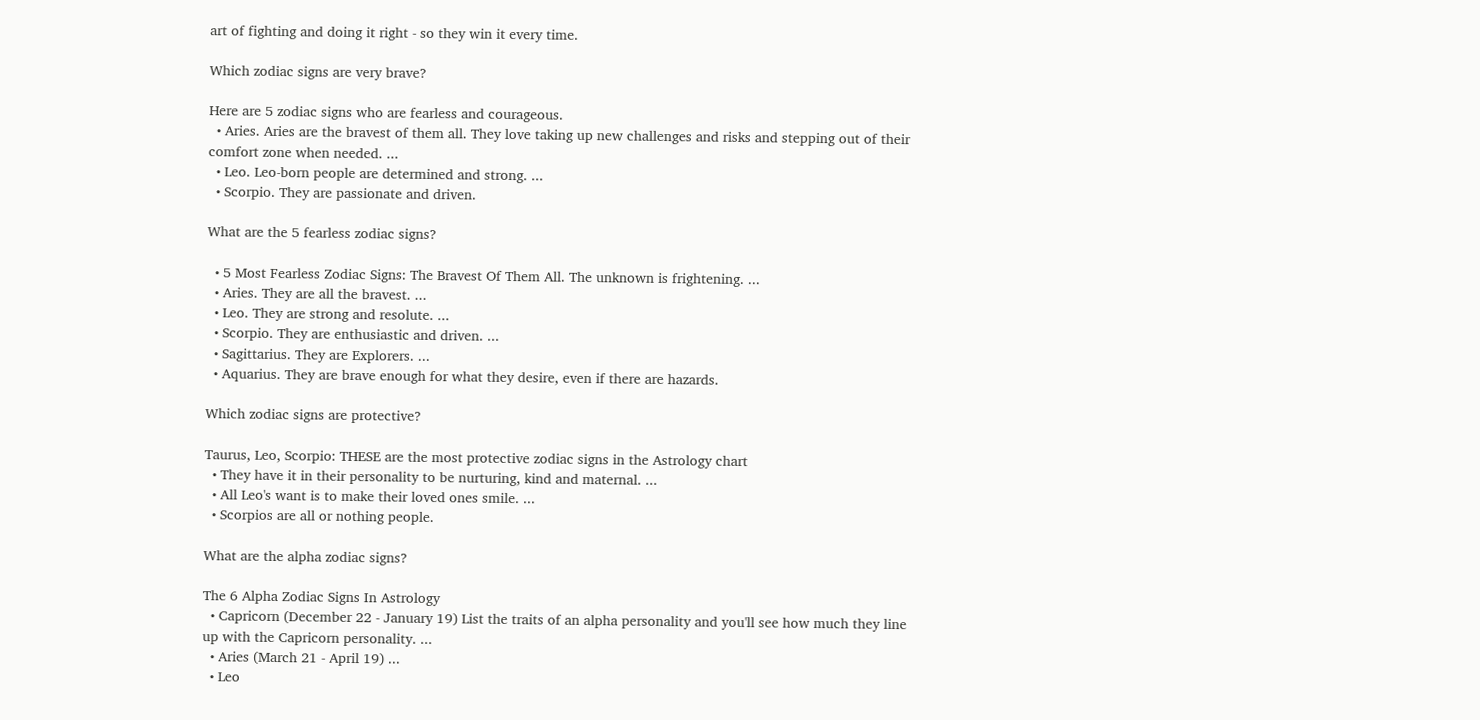art of fighting and doing it right - so they win it every time.

Which zodiac signs are very brave?

Here are 5 zodiac signs who are fearless and courageous.
  • Aries. Aries are the bravest of them all. They love taking up new challenges and risks and stepping out of their comfort zone when needed. ...
  • Leo. Leo-born people are determined and strong. ...
  • Scorpio. They are passionate and driven.

What are the 5 fearless zodiac signs?

  • 5 Most Fearless Zodiac Signs: The Bravest Of Them All. The unknown is frightening. ...
  • Aries. They are all the bravest. ...
  • Leo. They are strong and resolute. ...
  • Scorpio. They are enthusiastic and driven. ...
  • Sagittarius. They are Explorers. ...
  • Aquarius. They are brave enough for what they desire, even if there are hazards.

Which zodiac signs are protective?

Taurus, Leo, Scorpio: THESE are the most protective zodiac signs in the Astrology chart
  • They have it in their personality to be nurturing, kind and maternal. ...
  • All Leo's want is to make their loved ones smile. ...
  • Scorpios are all or nothing people.

What are the alpha zodiac signs?

The 6 Alpha Zodiac Signs In Astrology
  • Capricorn (December 22 - January 19) List the traits of an alpha personality and you'll see how much they line up with the Capricorn personality. ...
  • Aries (March 21 - April 19) ...
  • Leo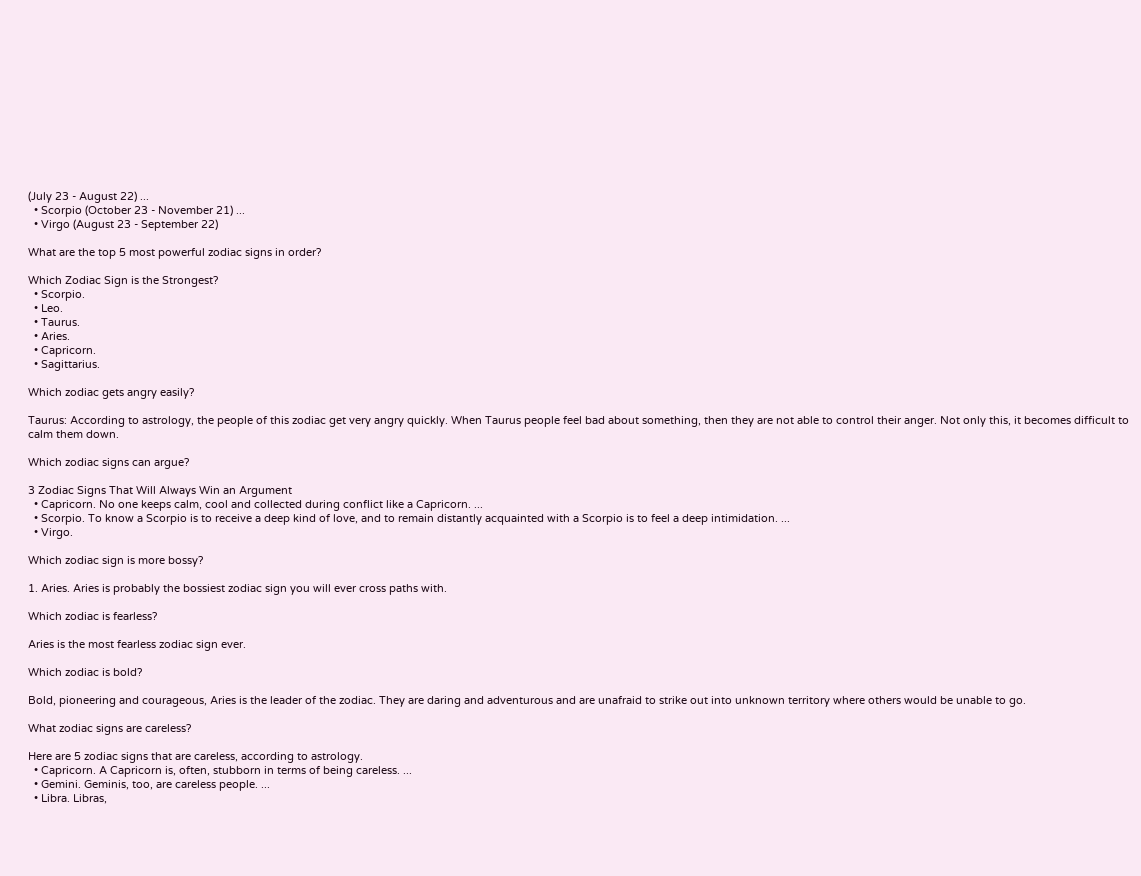(July 23 - August 22) ...
  • Scorpio (October 23 - November 21) ...
  • Virgo (August 23 - September 22)

What are the top 5 most powerful zodiac signs in order?

Which Zodiac Sign is the Strongest?
  • Scorpio.
  • Leo.
  • Taurus.
  • Aries.
  • Capricorn.
  • Sagittarius.

Which zodiac gets angry easily?

Taurus: According to astrology, the people of this zodiac get very angry quickly. When Taurus people feel bad about something, then they are not able to control their anger. Not only this, it becomes difficult to calm them down.

Which zodiac signs can argue?

3 Zodiac Signs That Will Always Win an Argument
  • Capricorn. No one keeps calm, cool and collected during conflict like a Capricorn. ...
  • Scorpio. To know a Scorpio is to receive a deep kind of love, and to remain distantly acquainted with a Scorpio is to feel a deep intimidation. ...
  • Virgo.

Which zodiac sign is more bossy?

1. Aries. Aries is probably the bossiest zodiac sign you will ever cross paths with.

Which zodiac is fearless?

Aries is the most fearless zodiac sign ever.

Which zodiac is bold?

Bold, pioneering and courageous, Aries is the leader of the zodiac. They are daring and adventurous and are unafraid to strike out into unknown territory where others would be unable to go.

What zodiac signs are careless?

Here are 5 zodiac signs that are careless, according to astrology.
  • Capricorn. A Capricorn is, often, stubborn in terms of being careless. ...
  • Gemini. Geminis, too, are careless people. ...
  • Libra. Libras,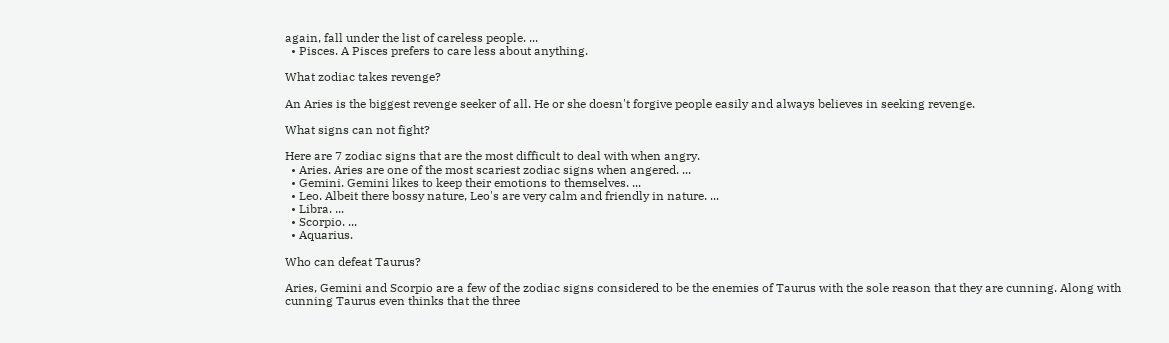again, fall under the list of careless people. ...
  • Pisces. A Pisces prefers to care less about anything.

What zodiac takes revenge?

An Aries is the biggest revenge seeker of all. He or she doesn't forgive people easily and always believes in seeking revenge.

What signs can not fight?

Here are 7 zodiac signs that are the most difficult to deal with when angry.
  • Aries. Aries are one of the most scariest zodiac signs when angered. ...
  • Gemini. Gemini likes to keep their emotions to themselves. ...
  • Leo. Albeit there bossy nature, Leo's are very calm and friendly in nature. ...
  • Libra. ...
  • Scorpio. ...
  • Aquarius.

Who can defeat Taurus?

Aries, Gemini and Scorpio are a few of the zodiac signs considered to be the enemies of Taurus with the sole reason that they are cunning. Along with cunning Taurus even thinks that the three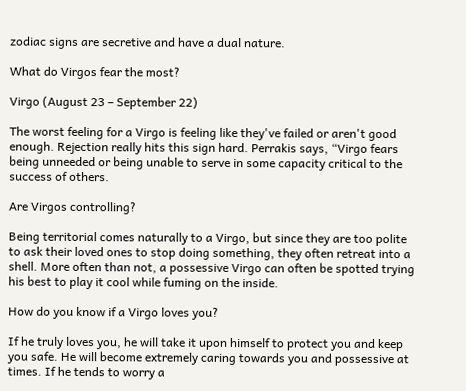zodiac signs are secretive and have a dual nature.

What do Virgos fear the most?

Virgo (August 23 – September 22)

The worst feeling for a Virgo is feeling like they've failed or aren't good enough. Rejection really hits this sign hard. Perrakis says, “Virgo fears being unneeded or being unable to serve in some capacity critical to the success of others.

Are Virgos controlling?

Being territorial comes naturally to a Virgo, but since they are too polite to ask their loved ones to stop doing something, they often retreat into a shell. More often than not, a possessive Virgo can often be spotted trying his best to play it cool while fuming on the inside.

How do you know if a Virgo loves you?

If he truly loves you, he will take it upon himself to protect you and keep you safe. He will become extremely caring towards you and possessive at times. If he tends to worry a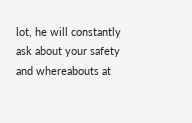lot, he will constantly ask about your safety and whereabouts at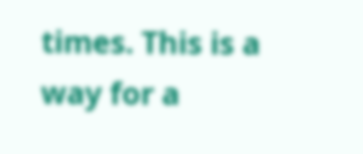times. This is a way for a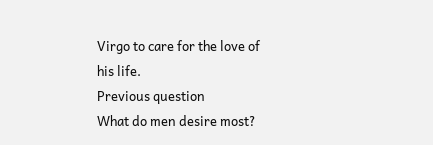Virgo to care for the love of his life.
Previous question
What do men desire most?